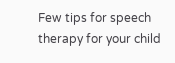Few tips for speech therapy for your child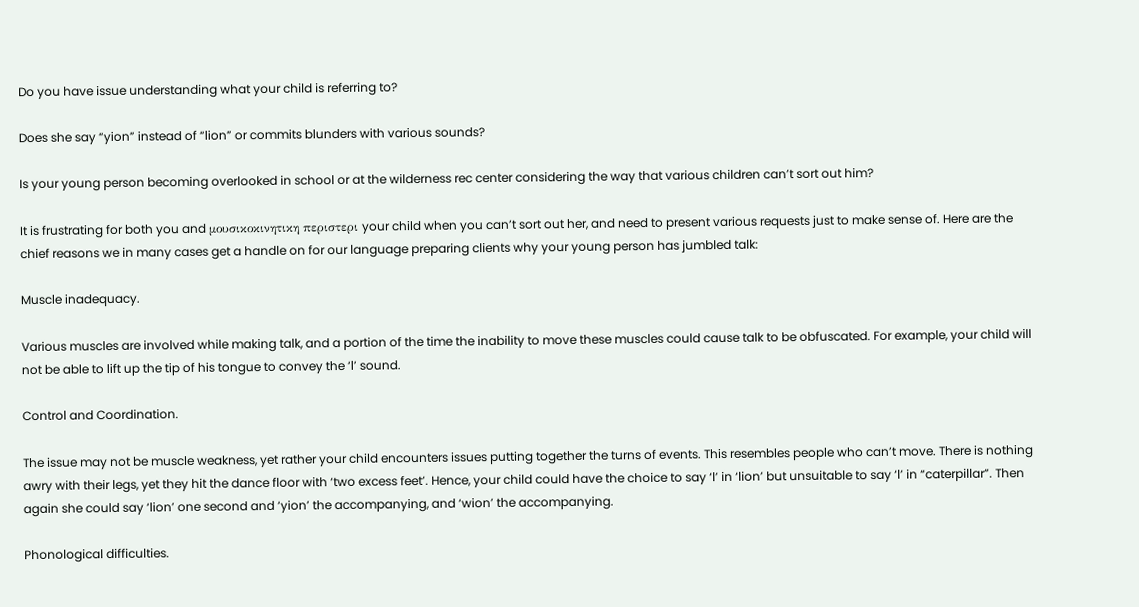Do you have issue understanding what your child is referring to?

Does she say “yion” instead of “lion” or commits blunders with various sounds?

Is your young person becoming overlooked in school or at the wilderness rec center considering the way that various children can’t sort out him?

It is frustrating for both you and μουσικοκινητικη περιστερι your child when you can’t sort out her, and need to present various requests just to make sense of. Here are the chief reasons we in many cases get a handle on for our language preparing clients why your young person has jumbled talk:

Muscle inadequacy.

Various muscles are involved while making talk, and a portion of the time the inability to move these muscles could cause talk to be obfuscated. For example, your child will not be able to lift up the tip of his tongue to convey the ‘l’ sound.

Control and Coordination.

The issue may not be muscle weakness, yet rather your child encounters issues putting together the turns of events. This resembles people who can’t move. There is nothing awry with their legs, yet they hit the dance floor with ‘two excess feet’. Hence, your child could have the choice to say ‘l’ in ‘lion’ but unsuitable to say ‘l’ in “caterpillar”. Then again she could say ‘lion’ one second and ‘yion’ the accompanying, and ‘wion’ the accompanying.

Phonological difficulties.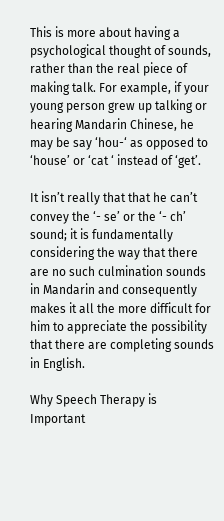This is more about having a psychological thought of sounds, rather than the real piece of making talk. For example, if your young person grew up talking or hearing Mandarin Chinese, he may be say ‘hou-‘ as opposed to ‘house’ or ‘cat ‘ instead of ‘get’.

It isn’t really that that he can’t convey the ‘- se’ or the ‘- ch’ sound; it is fundamentally considering the way that there are no such culmination sounds in Mandarin and consequently makes it all the more difficult for him to appreciate the possibility that there are completing sounds in English.

Why Speech Therapy is Important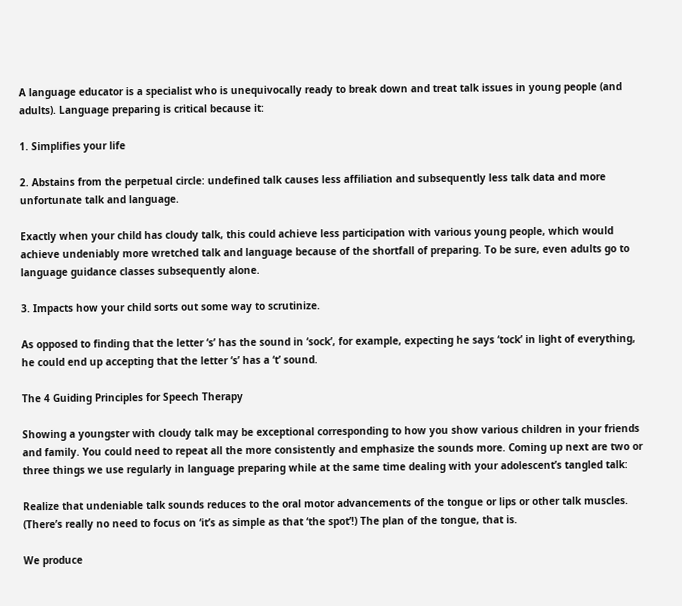A language educator is a specialist who is unequivocally ready to break down and treat talk issues in young people (and adults). Language preparing is critical because it:

1. Simplifies your life

2. Abstains from the perpetual circle: undefined talk causes less affiliation and subsequently less talk data and more unfortunate talk and language.

Exactly when your child has cloudy talk, this could achieve less participation with various young people, which would achieve undeniably more wretched talk and language because of the shortfall of preparing. To be sure, even adults go to language guidance classes subsequently alone.

3. Impacts how your child sorts out some way to scrutinize.

As opposed to finding that the letter ‘s’ has the sound in ‘sock’, for example, expecting he says ‘tock’ in light of everything, he could end up accepting that the letter ‘s’ has a ‘t’ sound.

The 4 Guiding Principles for Speech Therapy

Showing a youngster with cloudy talk may be exceptional corresponding to how you show various children in your friends and family. You could need to repeat all the more consistently and emphasize the sounds more. Coming up next are two or three things we use regularly in language preparing while at the same time dealing with your adolescent’s tangled talk:

Realize that undeniable talk sounds reduces to the oral motor advancements of the tongue or lips or other talk muscles. (There’s really no need to focus on ‘it’s as simple as that ‘the spot’!) The plan of the tongue, that is.

We produce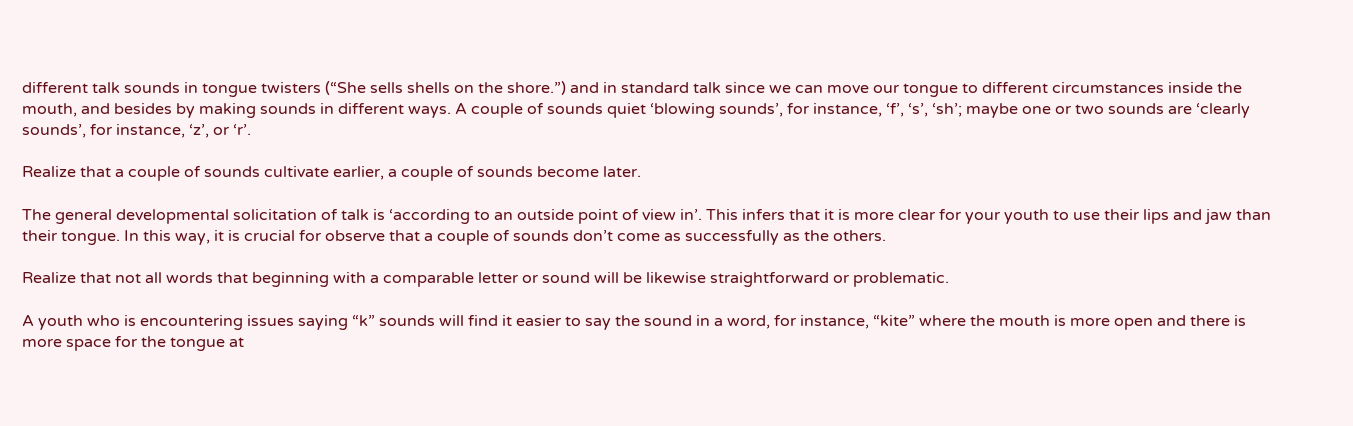different talk sounds in tongue twisters (“She sells shells on the shore.”) and in standard talk since we can move our tongue to different circumstances inside the mouth, and besides by making sounds in different ways. A couple of sounds quiet ‘blowing sounds’, for instance, ‘f’, ‘s’, ‘sh’; maybe one or two sounds are ‘clearly sounds’, for instance, ‘z’, or ‘r’.

Realize that a couple of sounds cultivate earlier, a couple of sounds become later.

The general developmental solicitation of talk is ‘according to an outside point of view in’. This infers that it is more clear for your youth to use their lips and jaw than their tongue. In this way, it is crucial for observe that a couple of sounds don’t come as successfully as the others.

Realize that not all words that beginning with a comparable letter or sound will be likewise straightforward or problematic.

A youth who is encountering issues saying “k” sounds will find it easier to say the sound in a word, for instance, “kite” where the mouth is more open and there is more space for the tongue at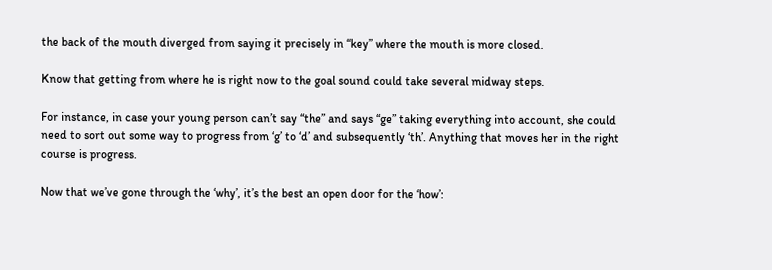the back of the mouth diverged from saying it precisely in “key” where the mouth is more closed.

Know that getting from where he is right now to the goal sound could take several midway steps.

For instance, in case your young person can’t say “the” and says “ge” taking everything into account, she could need to sort out some way to progress from ‘g’ to ‘d’ and subsequently ‘th’. Anything that moves her in the right course is progress.

Now that we’ve gone through the ‘why’, it’s the best an open door for the ‘how’: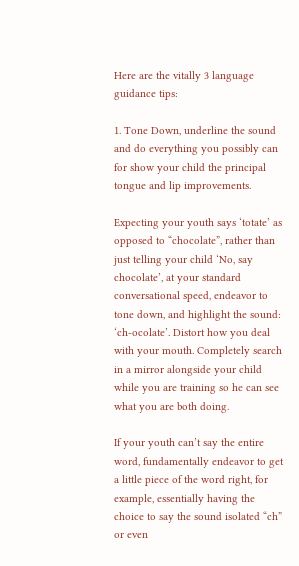Here are the vitally 3 language guidance tips:

1. Tone Down, underline the sound and do everything you possibly can for show your child the principal tongue and lip improvements.

Expecting your youth says ‘totate’ as opposed to “chocolate”, rather than just telling your child ‘No, say chocolate’, at your standard conversational speed, endeavor to tone down, and highlight the sound: ‘ch-ocolate’. Distort how you deal with your mouth. Completely search in a mirror alongside your child while you are training so he can see what you are both doing.

If your youth can’t say the entire word, fundamentally endeavor to get a little piece of the word right, for example, essentially having the choice to say the sound isolated “ch” or even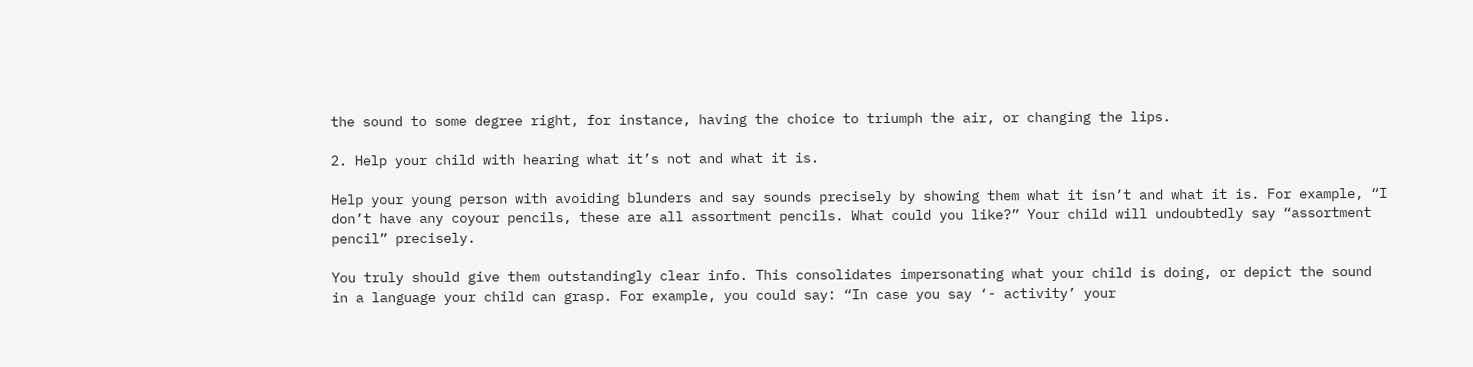the sound to some degree right, for instance, having the choice to triumph the air, or changing the lips.

2. Help your child with hearing what it’s not and what it is.

Help your young person with avoiding blunders and say sounds precisely by showing them what it isn’t and what it is. For example, “I don’t have any coyour pencils, these are all assortment pencils. What could you like?” Your child will undoubtedly say “assortment pencil” precisely.

You truly should give them outstandingly clear info. This consolidates impersonating what your child is doing, or depict the sound in a language your child can grasp. For example, you could say: “In case you say ‘- activity’ your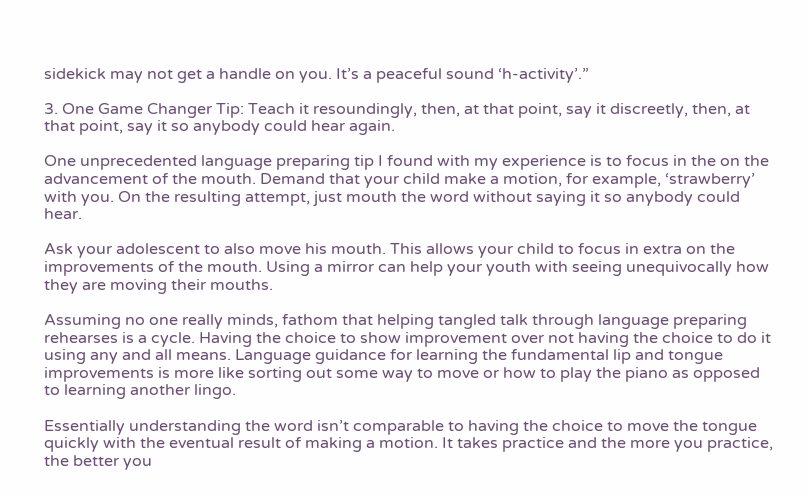sidekick may not get a handle on you. It’s a peaceful sound ‘h-activity’.”

3. One Game Changer Tip: Teach it resoundingly, then, at that point, say it discreetly, then, at that point, say it so anybody could hear again.

One unprecedented language preparing tip I found with my experience is to focus in the on the advancement of the mouth. Demand that your child make a motion, for example, ‘strawberry’ with you. On the resulting attempt, just mouth the word without saying it so anybody could hear.

Ask your adolescent to also move his mouth. This allows your child to focus in extra on the improvements of the mouth. Using a mirror can help your youth with seeing unequivocally how they are moving their mouths.

Assuming no one really minds, fathom that helping tangled talk through language preparing rehearses is a cycle. Having the choice to show improvement over not having the choice to do it using any and all means. Language guidance for learning the fundamental lip and tongue improvements is more like sorting out some way to move or how to play the piano as opposed to learning another lingo.

Essentially understanding the word isn’t comparable to having the choice to move the tongue quickly with the eventual result of making a motion. It takes practice and the more you practice, the better you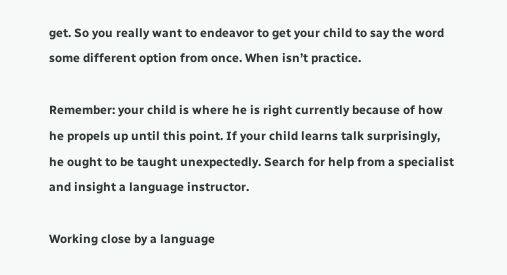get. So you really want to endeavor to get your child to say the word some different option from once. When isn’t practice.

Remember: your child is where he is right currently because of how he propels up until this point. If your child learns talk surprisingly, he ought to be taught unexpectedly. Search for help from a specialist and insight a language instructor.

Working close by a language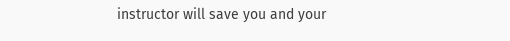instructor will save you and your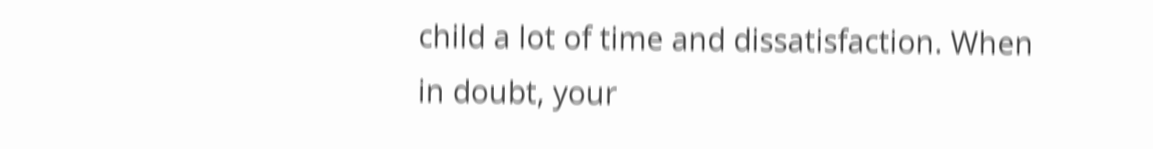child a lot of time and dissatisfaction. When in doubt, your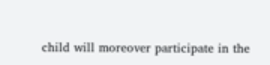child will moreover participate in the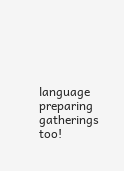language preparing gatherings too!